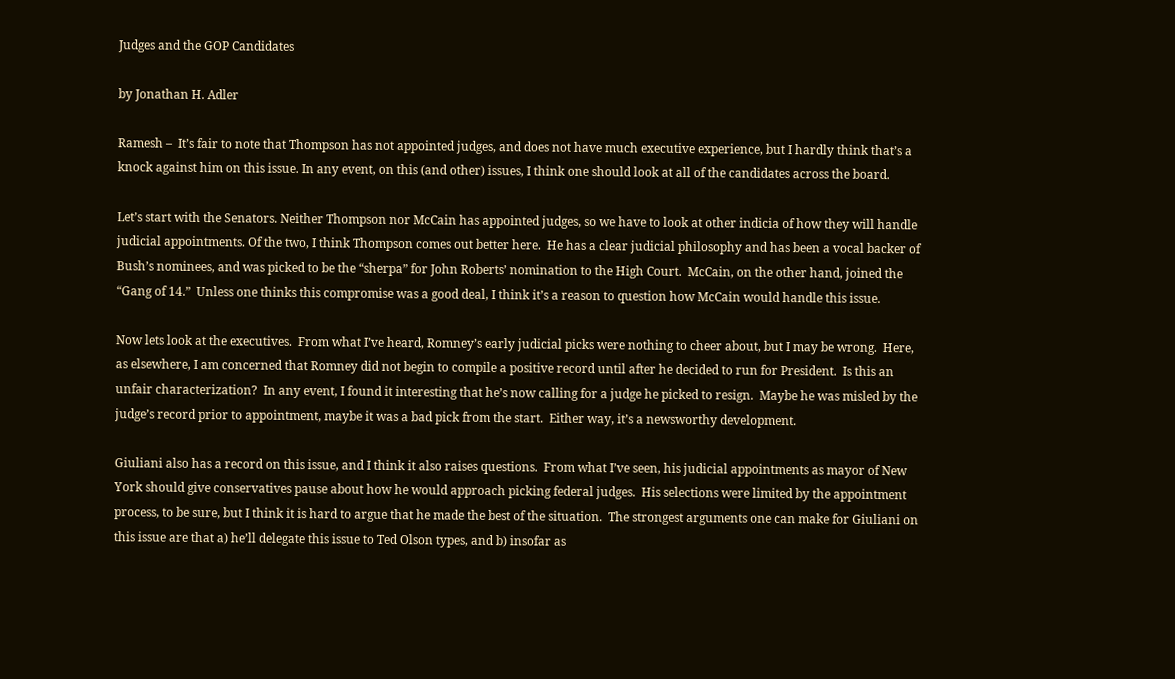Judges and the GOP Candidates

by Jonathan H. Adler

Ramesh –  It’s fair to note that Thompson has not appointed judges, and does not have much executive experience, but I hardly think that’s a knock against him on this issue. In any event, on this (and other) issues, I think one should look at all of the candidates across the board.

Let’s start with the Senators. Neither Thompson nor McCain has appointed judges, so we have to look at other indicia of how they will handle judicial appointments. Of the two, I think Thompson comes out better here.  He has a clear judicial philosophy and has been a vocal backer of Bush’s nominees, and was picked to be the “sherpa” for John Roberts’ nomination to the High Court.  McCain, on the other hand, joined the “Gang of 14.”  Unless one thinks this compromise was a good deal, I think it’s a reason to question how McCain would handle this issue.

Now lets look at the executives.  From what I’ve heard, Romney’s early judicial picks were nothing to cheer about, but I may be wrong.  Here, as elsewhere, I am concerned that Romney did not begin to compile a positive record until after he decided to run for President.  Is this an unfair characterization?  In any event, I found it interesting that he’s now calling for a judge he picked to resign.  Maybe he was misled by the judge’s record prior to appointment, maybe it was a bad pick from the start.  Either way, it’s a newsworthy development.

Giuliani also has a record on this issue, and I think it also raises questions.  From what I’ve seen, his judicial appointments as mayor of New York should give conservatives pause about how he would approach picking federal judges.  His selections were limited by the appointment process, to be sure, but I think it is hard to argue that he made the best of the situation.  The strongest arguments one can make for Giuliani on this issue are that a) he’ll delegate this issue to Ted Olson types, and b) insofar as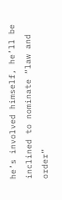he’s involved himself, he’ll be inclined to nominate “law and order”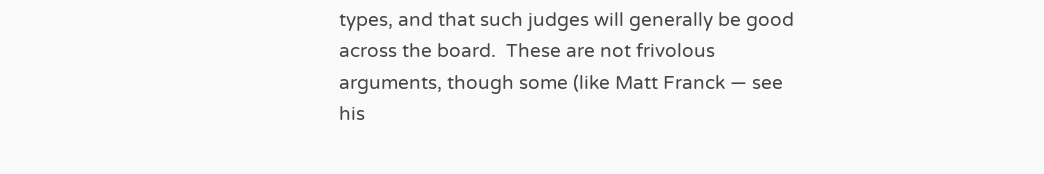types, and that such judges will generally be good across the board.  These are not frivolous arguments, though some (like Matt Franck — see his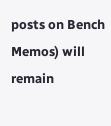posts on Bench Memos) will remain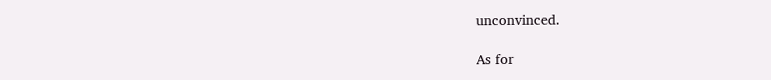unconvinced.

As for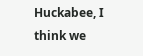Huckabee, I think we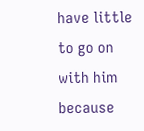have little to go on with him because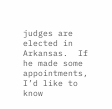judges are elected in Arkansas.  If he made some appointments, I’d like to know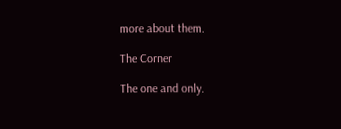more about them.

The Corner

The one and only.